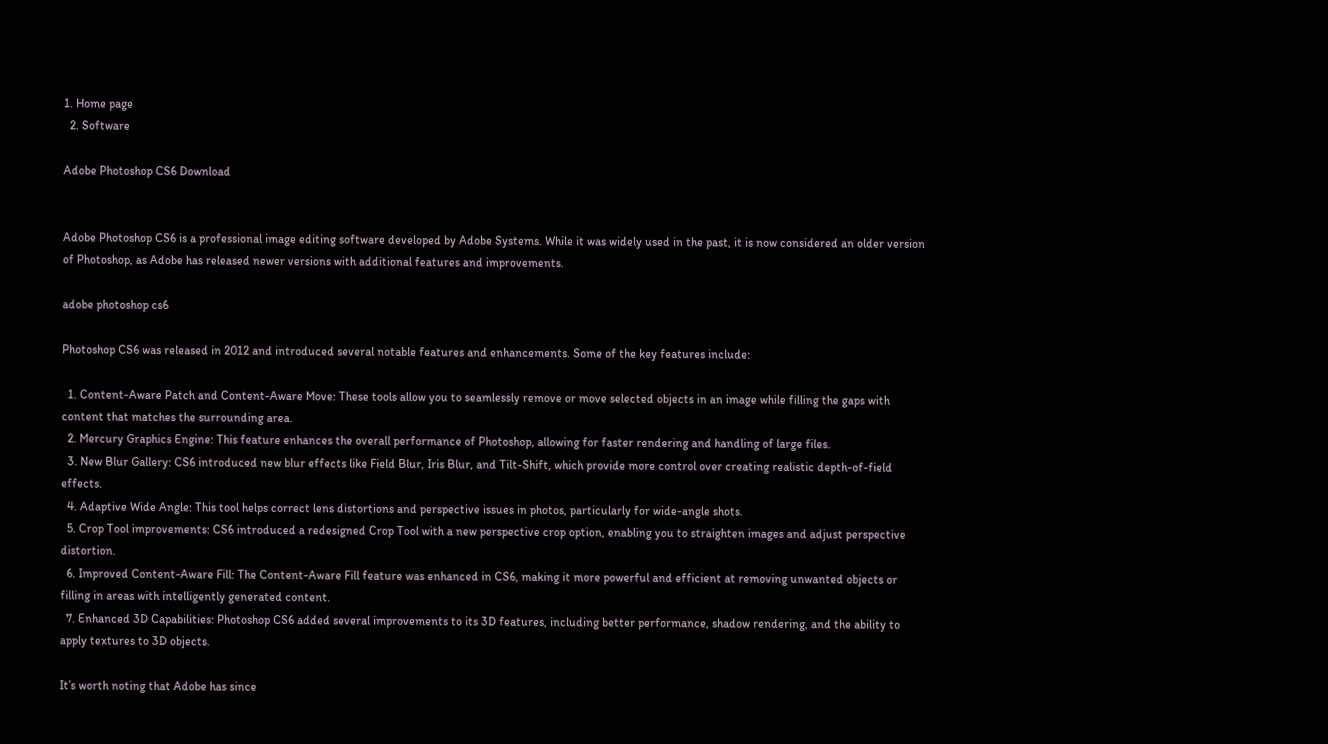1. Home page
  2. Software

Adobe Photoshop CS6 Download


Adobe Photoshop CS6 is a professional image editing software developed by Adobe Systems. While it was widely used in the past, it is now considered an older version of Photoshop, as Adobe has released newer versions with additional features and improvements.

adobe photoshop cs6

Photoshop CS6 was released in 2012 and introduced several notable features and enhancements. Some of the key features include:

  1. Content-Aware Patch and Content-Aware Move: These tools allow you to seamlessly remove or move selected objects in an image while filling the gaps with content that matches the surrounding area.
  2. Mercury Graphics Engine: This feature enhances the overall performance of Photoshop, allowing for faster rendering and handling of large files.
  3. New Blur Gallery: CS6 introduced new blur effects like Field Blur, Iris Blur, and Tilt-Shift, which provide more control over creating realistic depth-of-field effects.
  4. Adaptive Wide Angle: This tool helps correct lens distortions and perspective issues in photos, particularly for wide-angle shots.
  5. Crop Tool improvements: CS6 introduced a redesigned Crop Tool with a new perspective crop option, enabling you to straighten images and adjust perspective distortion.
  6. Improved Content-Aware Fill: The Content-Aware Fill feature was enhanced in CS6, making it more powerful and efficient at removing unwanted objects or filling in areas with intelligently generated content.
  7. Enhanced 3D Capabilities: Photoshop CS6 added several improvements to its 3D features, including better performance, shadow rendering, and the ability to apply textures to 3D objects.

It’s worth noting that Adobe has since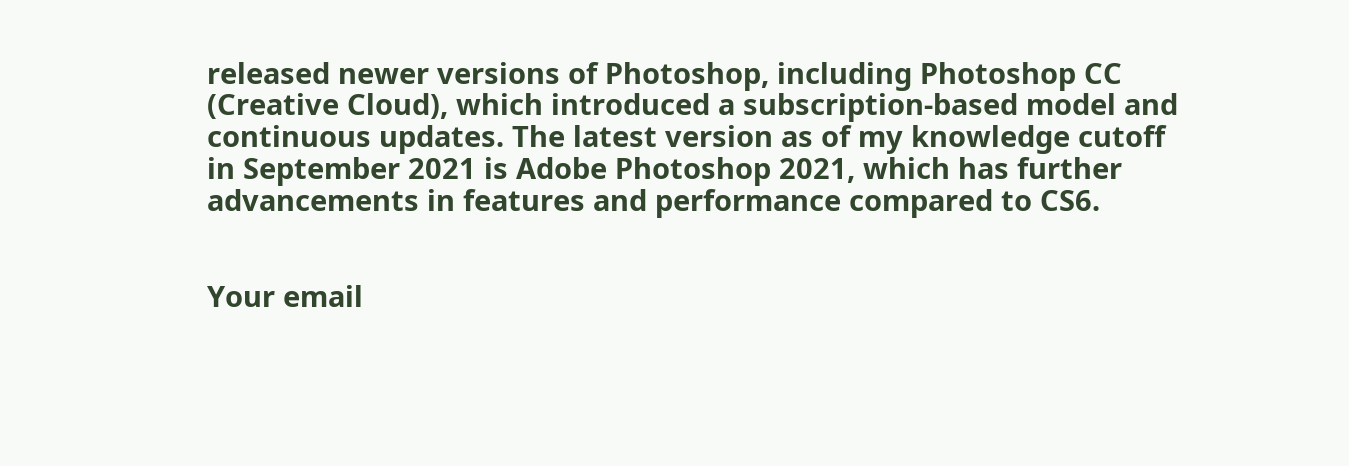released newer versions of Photoshop, including Photoshop CC (Creative Cloud), which introduced a subscription-based model and continuous updates. The latest version as of my knowledge cutoff in September 2021 is Adobe Photoshop 2021, which has further advancements in features and performance compared to CS6.


Your email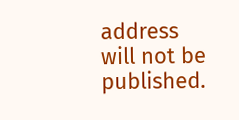address will not be published.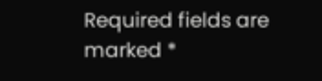Required fields are marked *